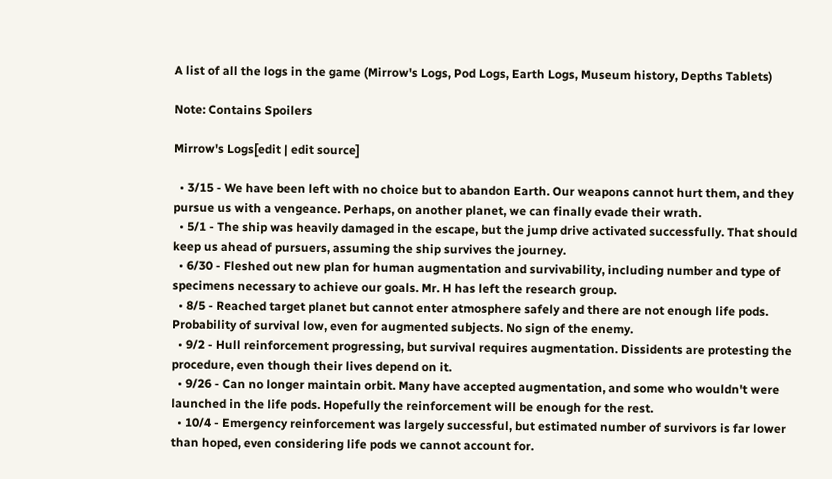A list of all the logs in the game (Mirrow's Logs, Pod Logs, Earth Logs, Museum history, Depths Tablets)

Note: Contains Spoilers

Mirrow's Logs[edit | edit source]

  • 3/15 - We have been left with no choice but to abandon Earth. Our weapons cannot hurt them, and they pursue us with a vengeance. Perhaps, on another planet, we can finally evade their wrath.
  • 5/1 - The ship was heavily damaged in the escape, but the jump drive activated successfully. That should keep us ahead of pursuers, assuming the ship survives the journey.
  • 6/30 - Fleshed out new plan for human augmentation and survivability, including number and type of specimens necessary to achieve our goals. Mr. H has left the research group.
  • 8/5 - Reached target planet but cannot enter atmosphere safely and there are not enough life pods. Probability of survival low, even for augmented subjects. No sign of the enemy.
  • 9/2 - Hull reinforcement progressing, but survival requires augmentation. Dissidents are protesting the procedure, even though their lives depend on it.
  • 9/26 - Can no longer maintain orbit. Many have accepted augmentation, and some who wouldn't were launched in the life pods. Hopefully the reinforcement will be enough for the rest.
  • 10/4 - Emergency reinforcement was largely successful, but estimated number of survivors is far lower than hoped, even considering life pods we cannot account for.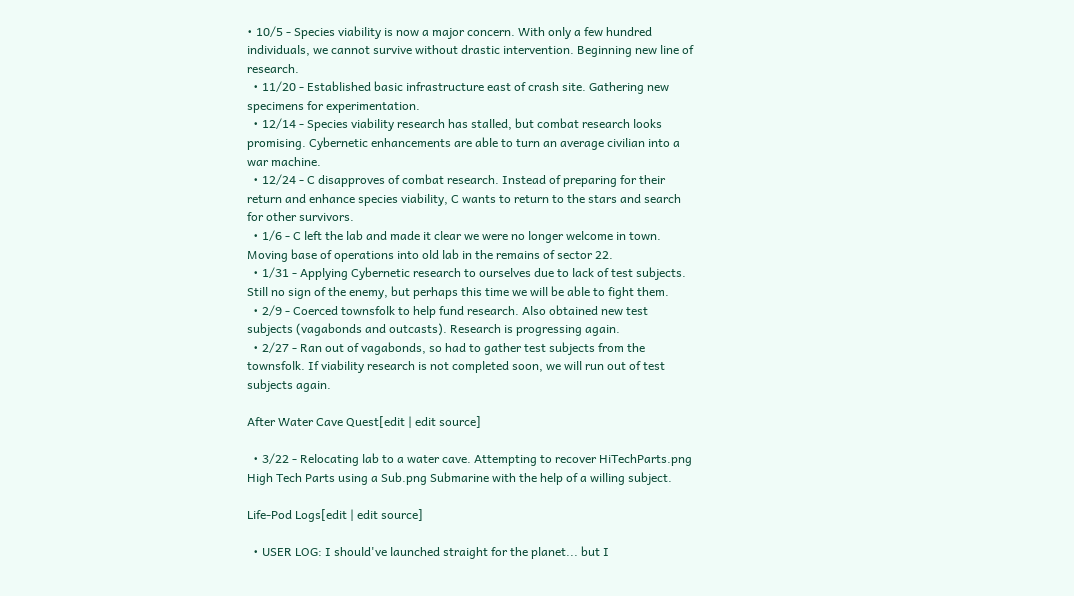• 10/5 - Species viability is now a major concern. With only a few hundred individuals, we cannot survive without drastic intervention. Beginning new line of research.
  • 11/20 - Established basic infrastructure east of crash site. Gathering new specimens for experimentation.
  • 12/14 - Species viability research has stalled, but combat research looks promising. Cybernetic enhancements are able to turn an average civilian into a war machine.
  • 12/24 - C disapproves of combat research. Instead of preparing for their return and enhance species viability, C wants to return to the stars and search for other survivors.
  • 1/6 - C left the lab and made it clear we were no longer welcome in town. Moving base of operations into old lab in the remains of sector 22.
  • 1/31 - Applying Cybernetic research to ourselves due to lack of test subjects. Still no sign of the enemy, but perhaps this time we will be able to fight them.
  • 2/9 - Coerced townsfolk to help fund research. Also obtained new test subjects (vagabonds and outcasts). Research is progressing again.
  • 2/27 - Ran out of vagabonds, so had to gather test subjects from the townsfolk. If viability research is not completed soon, we will run out of test subjects again.

After Water Cave Quest[edit | edit source]

  • 3/22 - Relocating lab to a water cave. Attempting to recover HiTechParts.png High Tech Parts using a Sub.png Submarine with the help of a willing subject.

Life-Pod Logs[edit | edit source]

  • USER LOG: I should've launched straight for the planet... but I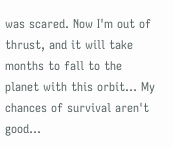was scared. Now I'm out of thrust, and it will take months to fall to the planet with this orbit... My chances of survival aren't good...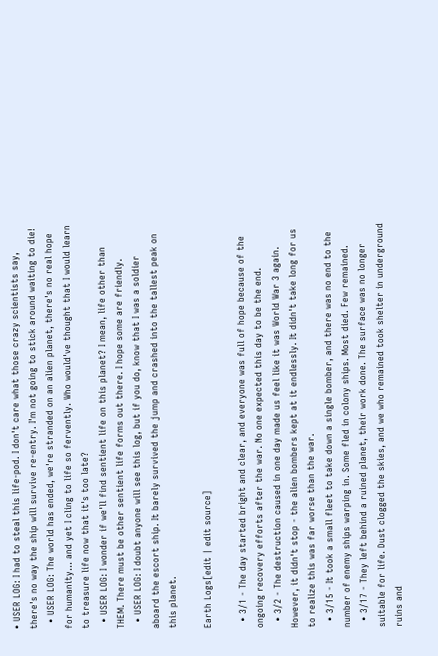• USER LOG: I had to steal this life-pod. I don't care what those crazy scientists say, there's no way the ship will survive re-entry. I'm not going to stick around waiting to die!
  • USER LOG: The world has ended, we're stranded on an alien planet, there's no real hope for humanity... and yet I cling to life so fervently. Who would've thought that I would learn to treasure life now that it's too late?
  • USER LOG: I wonder if we'll find sentient life on this planet? I mean, life other than THEM. There must be other sentient life forms out there. I hope some are friendly.
  • USER LOG: I doubt anyone will see this log, but if you do, know that I was a soldier aboard the escort ship. It barely survived the jump and crashed into the tallest peak on this planet.

Earth Logs[edit | edit source]

  • 3/1 - The day started bright and clear, and everyone was full of hope because of the ongoing recovery efforts after the war. No one expected this day to be the end.
  • 3/2 - The destruction caused in one day made us feel like it was World War 3 again. However, it didn't stop - the alien bombers kept at it endlessly. It didn't take long for us to realize this was far worse than the war.
  • 3/15 - It took a small fleet to take down a single bomber, and there was no end to the number of enemy ships warping in. Some fled in colony ships. Most died. Few remained.
  • 3/17 - They left behind a ruined planet, their work done. The surface was no longer suitable for life. Dust clogged the skies, and we who remained took shelter in underground ruins and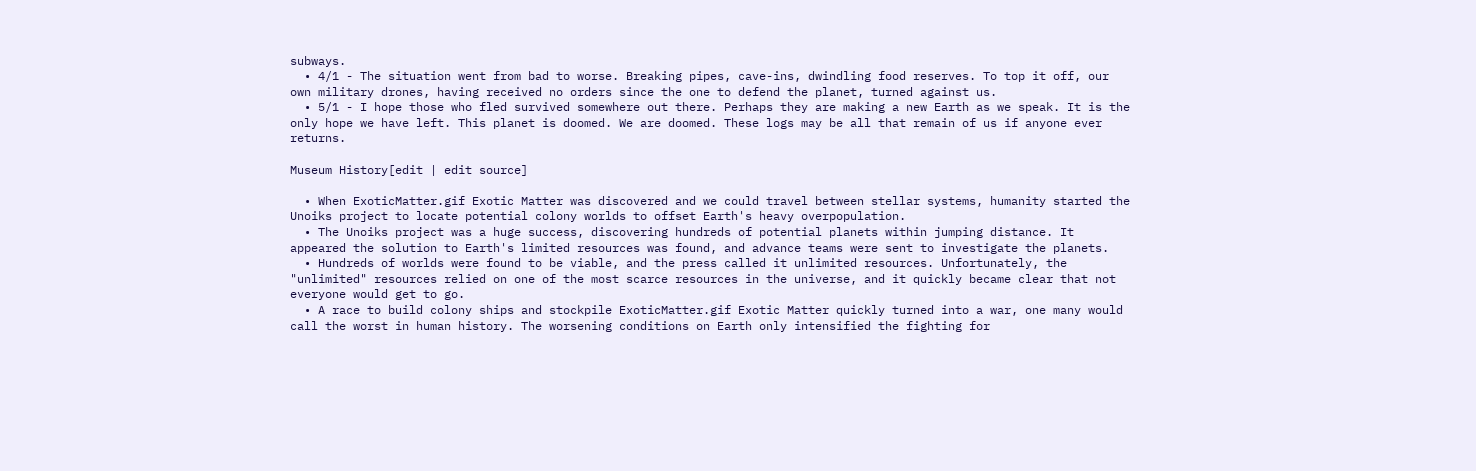subways.
  • 4/1 - The situation went from bad to worse. Breaking pipes, cave-ins, dwindling food reserves. To top it off, our own military drones, having received no orders since the one to defend the planet, turned against us.
  • 5/1 - I hope those who fled survived somewhere out there. Perhaps they are making a new Earth as we speak. It is the only hope we have left. This planet is doomed. We are doomed. These logs may be all that remain of us if anyone ever returns.

Museum History[edit | edit source]

  • When ExoticMatter.gif Exotic Matter was discovered and we could travel between stellar systems, humanity started the Unoiks project to locate potential colony worlds to offset Earth's heavy overpopulation.
  • The Unoiks project was a huge success, discovering hundreds of potential planets within jumping distance. It appeared the solution to Earth's limited resources was found, and advance teams were sent to investigate the planets.
  • Hundreds of worlds were found to be viable, and the press called it unlimited resources. Unfortunately, the "unlimited" resources relied on one of the most scarce resources in the universe, and it quickly became clear that not everyone would get to go.
  • A race to build colony ships and stockpile ExoticMatter.gif Exotic Matter quickly turned into a war, one many would call the worst in human history. The worsening conditions on Earth only intensified the fighting for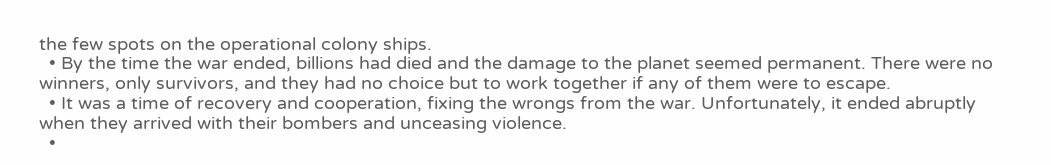the few spots on the operational colony ships.
  • By the time the war ended, billions had died and the damage to the planet seemed permanent. There were no winners, only survivors, and they had no choice but to work together if any of them were to escape.
  • It was a time of recovery and cooperation, fixing the wrongs from the war. Unfortunately, it ended abruptly when they arrived with their bombers and unceasing violence.
  •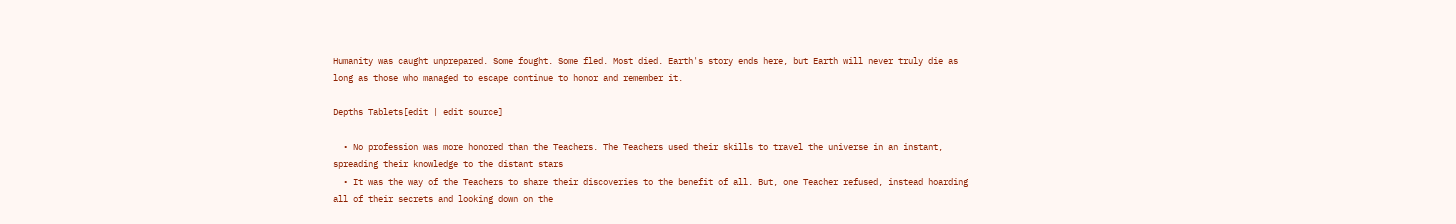Humanity was caught unprepared. Some fought. Some fled. Most died. Earth's story ends here, but Earth will never truly die as long as those who managed to escape continue to honor and remember it.

Depths Tablets[edit | edit source]

  • No profession was more honored than the Teachers. The Teachers used their skills to travel the universe in an instant, spreading their knowledge to the distant stars
  • It was the way of the Teachers to share their discoveries to the benefit of all. But, one Teacher refused, instead hoarding all of their secrets and looking down on the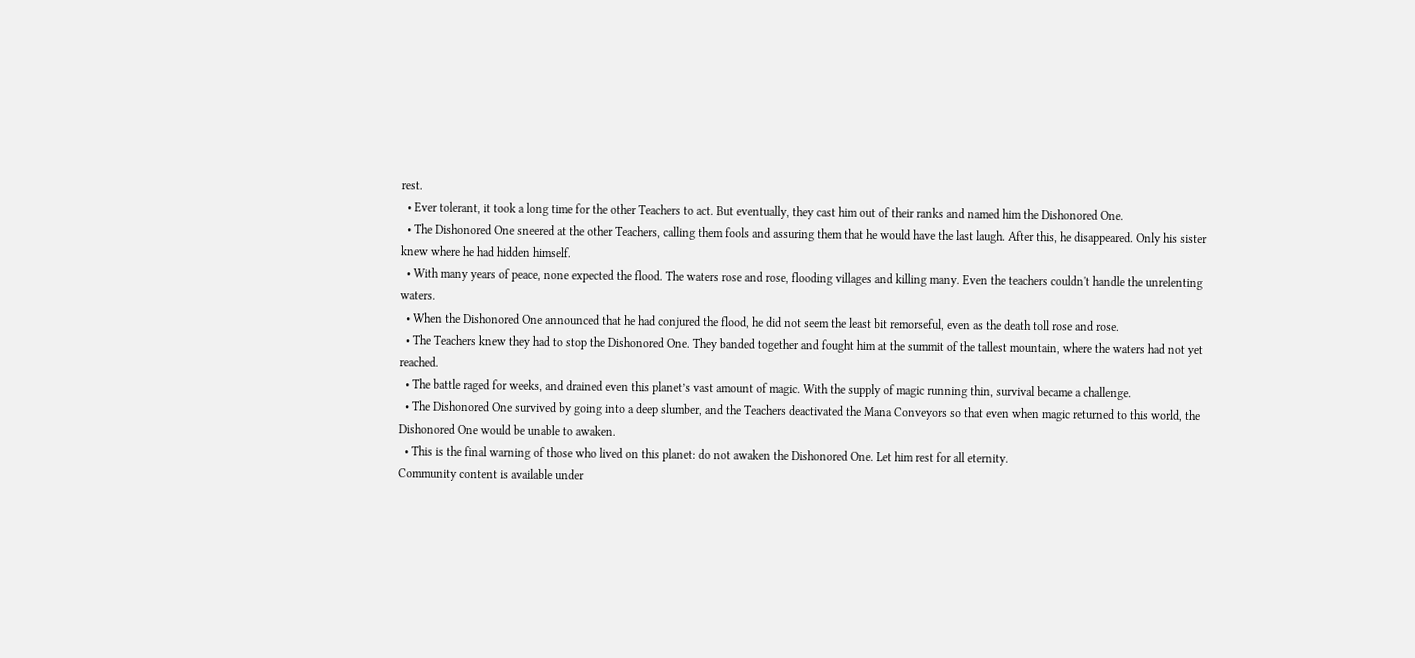rest.
  • Ever tolerant, it took a long time for the other Teachers to act. But eventually, they cast him out of their ranks and named him the Dishonored One.
  • The Dishonored One sneered at the other Teachers, calling them fools and assuring them that he would have the last laugh. After this, he disappeared. Only his sister knew where he had hidden himself.
  • With many years of peace, none expected the flood. The waters rose and rose, flooding villages and killing many. Even the teachers couldn't handle the unrelenting waters.
  • When the Dishonored One announced that he had conjured the flood, he did not seem the least bit remorseful, even as the death toll rose and rose.
  • The Teachers knew they had to stop the Dishonored One. They banded together and fought him at the summit of the tallest mountain, where the waters had not yet reached.
  • The battle raged for weeks, and drained even this planet’s vast amount of magic. With the supply of magic running thin, survival became a challenge.
  • The Dishonored One survived by going into a deep slumber, and the Teachers deactivated the Mana Conveyors so that even when magic returned to this world, the Dishonored One would be unable to awaken.
  • This is the final warning of those who lived on this planet: do not awaken the Dishonored One. Let him rest for all eternity.
Community content is available under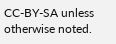CC-BY-SA unless otherwise noted.